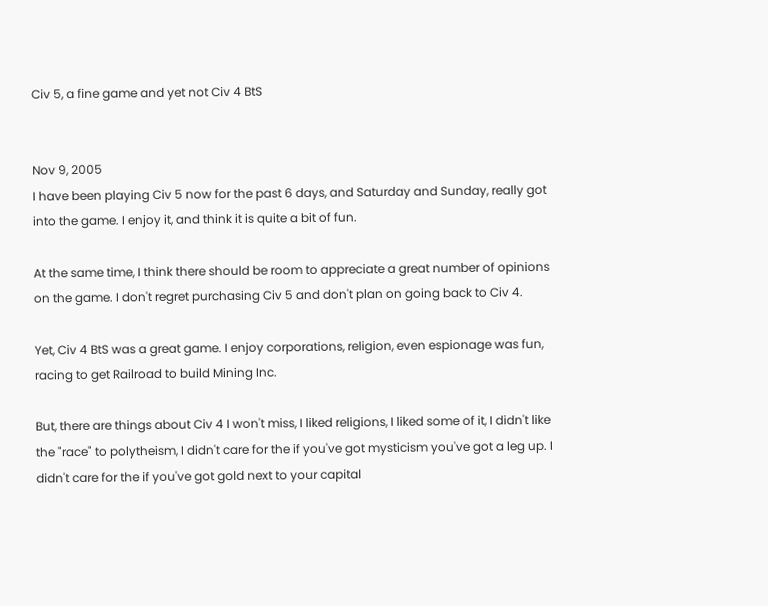Civ 5, a fine game and yet not Civ 4 BtS


Nov 9, 2005
I have been playing Civ 5 now for the past 6 days, and Saturday and Sunday, really got into the game. I enjoy it, and think it is quite a bit of fun.

At the same time, I think there should be room to appreciate a great number of opinions on the game. I don't regret purchasing Civ 5 and don't plan on going back to Civ 4.

Yet, Civ 4 BtS was a great game. I enjoy corporations, religion, even espionage was fun, racing to get Railroad to build Mining Inc.

But, there are things about Civ 4 I won't miss, I liked religions, I liked some of it, I didn't like the "race" to polytheism, I didn't care for the if you've got mysticism you've got a leg up. I didn't care for the if you've got gold next to your capital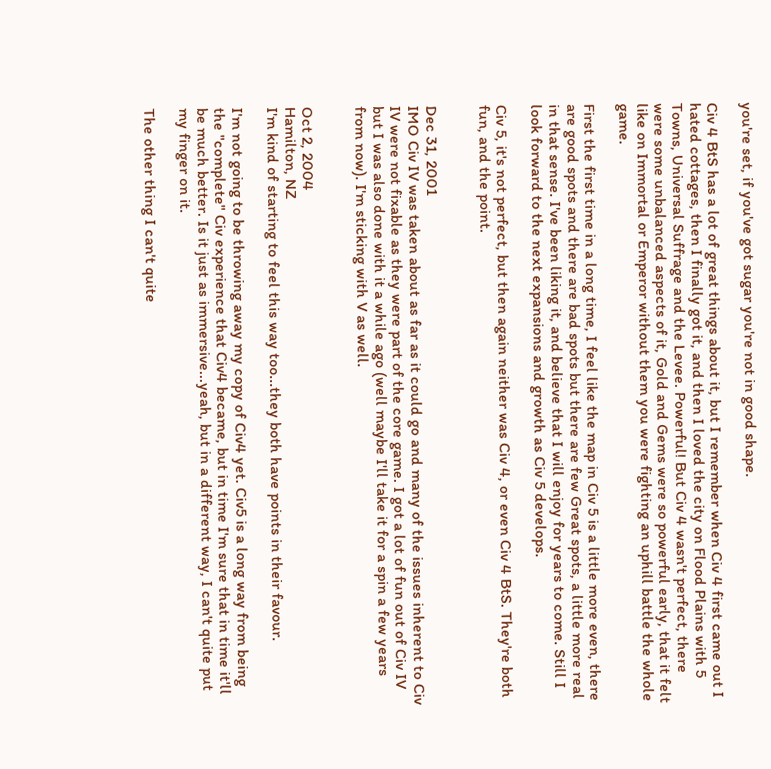you're set, if you've got sugar you're not in good shape.

Civ 4 BtS has a lot of great things about it, but I remember when Civ 4 first came out I hated cottages, then I finally got it, and then I loved the city on Flood Plains with 5 Towns, Universal Suffrage and the Levee. Powerful! But Civ 4 wasn't perfect, there were some unbalanced aspects of it, Gold and Gems were so powerful early, that it felt like on Immortal or Emperor without them you were fighting an uphill battle the whole game.

First the first time in a long time, I feel like the map in Civ 5 is a little more even, there are good spots and there are bad spots but there are few Great spots, a little more real in that sense. I've been liking it, and believe that I will enjoy for years to come. Still I look forward to the next expansions and growth as Civ 5 develops.

Civ 5, it's not perfect, but then again neither was Civ 4, or even Civ 4 BtS. They're both fun, and the point.


Dec 31, 2001
IMO Civ IV was taken about as far as it could go and many of the issues inherent to Civ IV were not fixable as they were part of the core game. I got a lot of fun out of Civ IV but I was also done with it a while ago (well maybe I'll take it for a spin a few years from now). I'm sticking with V as well.


Oct 2, 2004
Hamilton, NZ
I'm kind of starting to feel this way too...they both have points in their favour.

I'm not going to be throwing away my copy of Civ4 yet. Civ5 is a long way from being the "complete" Civ experience that Civ4 became, but in time I'm sure that in time it'll be much better. Is it just as immersive...yeah, but in a different way, I can't quite put my finger on it.

The other thing I can't quite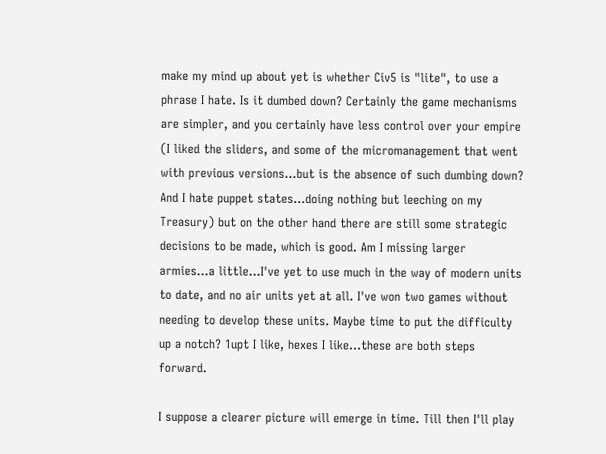make my mind up about yet is whether Civ5 is "lite", to use a phrase I hate. Is it dumbed down? Certainly the game mechanisms are simpler, and you certainly have less control over your empire (I liked the sliders, and some of the micromanagement that went with previous versions...but is the absence of such dumbing down? And I hate puppet states...doing nothing but leeching on my Treasury) but on the other hand there are still some strategic decisions to be made, which is good. Am I missing larger armies...a little...I've yet to use much in the way of modern units to date, and no air units yet at all. I've won two games without needing to develop these units. Maybe time to put the difficulty up a notch? 1upt I like, hexes I like...these are both steps forward.

I suppose a clearer picture will emerge in time. Till then I'll play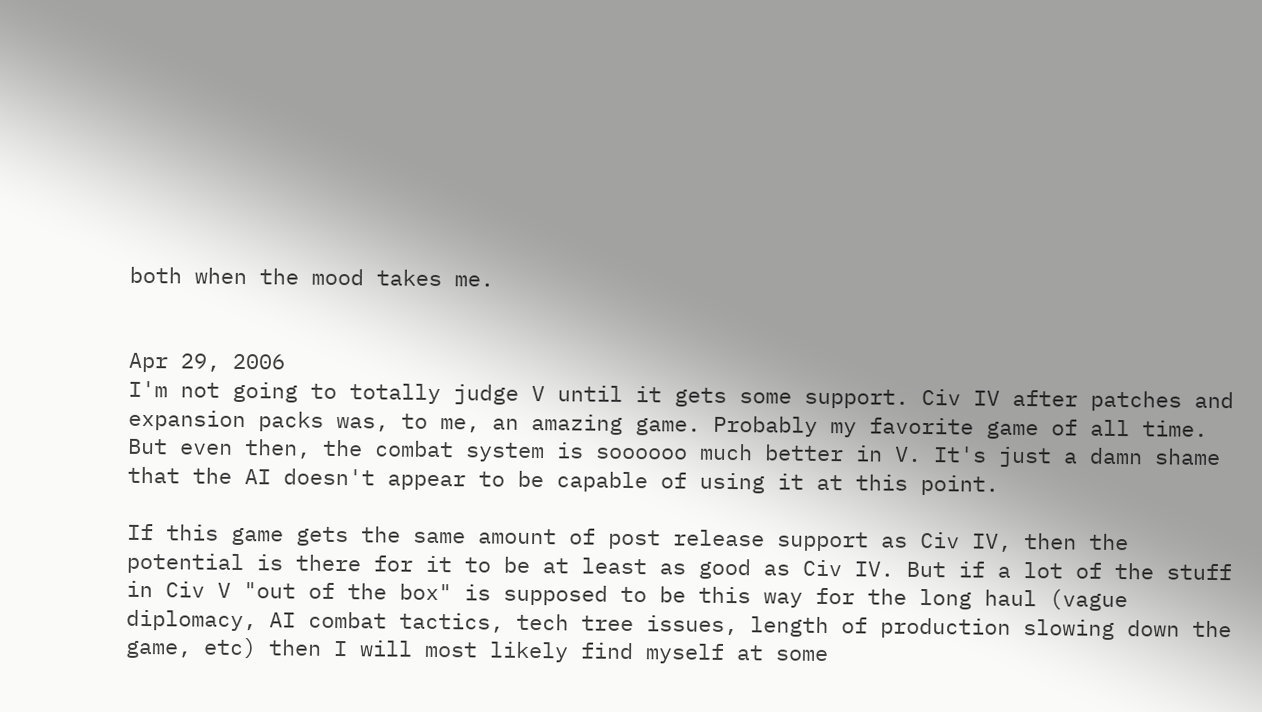both when the mood takes me.


Apr 29, 2006
I'm not going to totally judge V until it gets some support. Civ IV after patches and expansion packs was, to me, an amazing game. Probably my favorite game of all time. But even then, the combat system is soooooo much better in V. It's just a damn shame that the AI doesn't appear to be capable of using it at this point.

If this game gets the same amount of post release support as Civ IV, then the potential is there for it to be at least as good as Civ IV. But if a lot of the stuff in Civ V "out of the box" is supposed to be this way for the long haul (vague diplomacy, AI combat tactics, tech tree issues, length of production slowing down the game, etc) then I will most likely find myself at some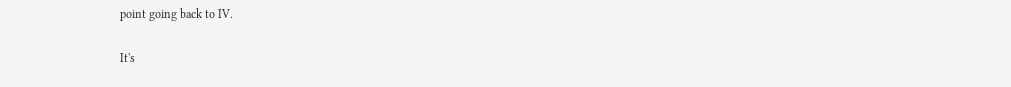point going back to IV.

It's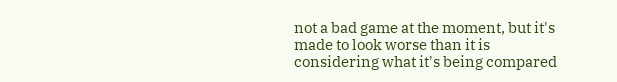not a bad game at the moment, but it's made to look worse than it is considering what it's being compared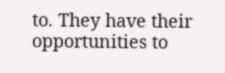to. They have their opportunities to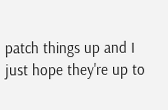patch things up and I just hope they're up to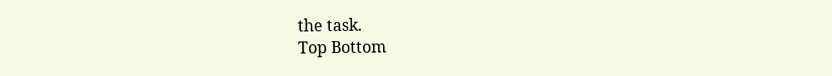the task.
Top Bottom